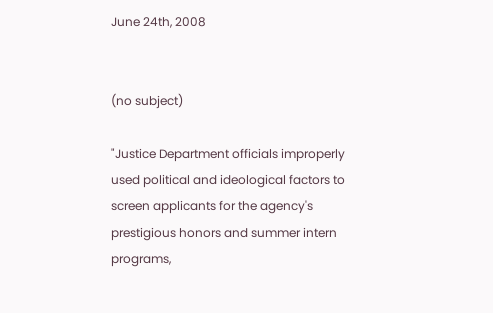June 24th, 2008


(no subject)

"Justice Department officials improperly used political and ideological factors to screen applicants for the agency's prestigious honors and summer intern programs,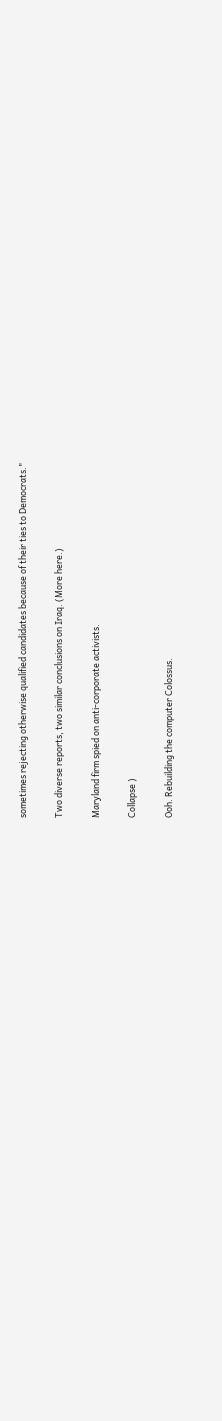sometimes rejecting otherwise qualified candidates because of their ties to Democrats."

Two diverse reports, two similar conclusions on Iraq. (More here.)

Maryland firm spied on anti-corporate activists.

Collapse )

Ooh. Rebuilding the computer Colossus.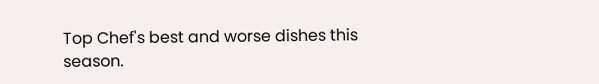Top Chef's best and worse dishes this season.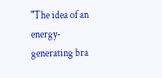"The idea of an energy-generating bra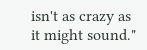isn't as crazy as it might sound."